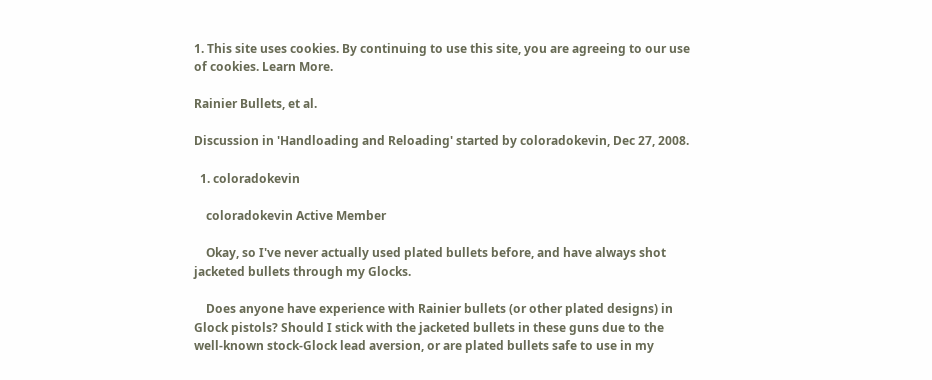1. This site uses cookies. By continuing to use this site, you are agreeing to our use of cookies. Learn More.

Rainier Bullets, et al.

Discussion in 'Handloading and Reloading' started by coloradokevin, Dec 27, 2008.

  1. coloradokevin

    coloradokevin Active Member

    Okay, so I've never actually used plated bullets before, and have always shot jacketed bullets through my Glocks.

    Does anyone have experience with Rainier bullets (or other plated designs) in Glock pistols? Should I stick with the jacketed bullets in these guns due to the well-known stock-Glock lead aversion, or are plated bullets safe to use in my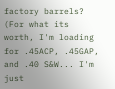factory barrels? (For what its worth, I'm loading for .45ACP, .45GAP, and .40 S&W... I'm just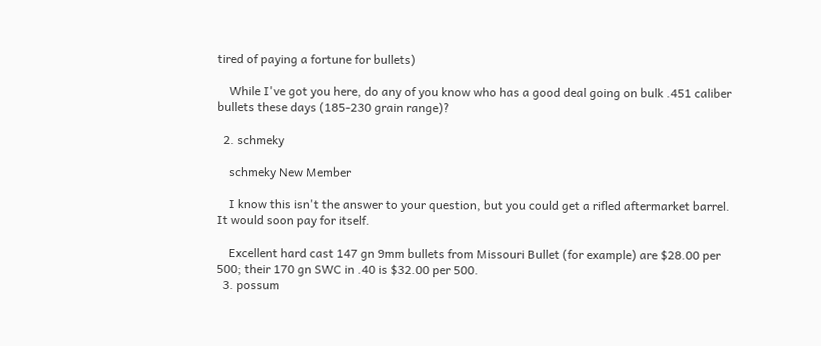tired of paying a fortune for bullets)

    While I've got you here, do any of you know who has a good deal going on bulk .451 caliber bullets these days (185-230 grain range)?

  2. schmeky

    schmeky New Member

    I know this isn't the answer to your question, but you could get a rifled aftermarket barrel. It would soon pay for itself.

    Excellent hard cast 147 gn 9mm bullets from Missouri Bullet (for example) are $28.00 per 500; their 170 gn SWC in .40 is $32.00 per 500.
  3. possum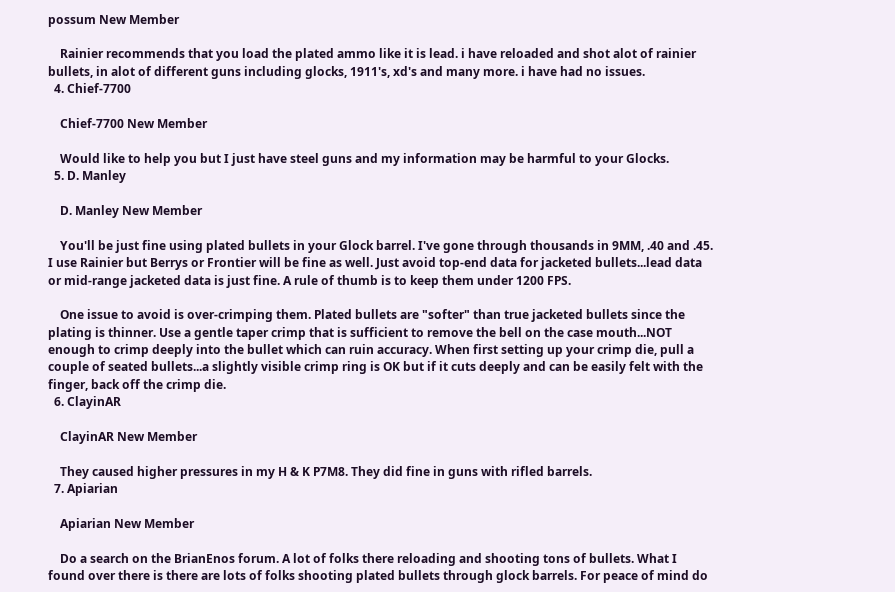possum New Member

    Rainier recommends that you load the plated ammo like it is lead. i have reloaded and shot alot of rainier bullets, in alot of different guns including glocks, 1911's, xd's and many more. i have had no issues.
  4. Chief-7700

    Chief-7700 New Member

    Would like to help you but I just have steel guns and my information may be harmful to your Glocks.
  5. D. Manley

    D. Manley New Member

    You'll be just fine using plated bullets in your Glock barrel. I've gone through thousands in 9MM, .40 and .45. I use Rainier but Berrys or Frontier will be fine as well. Just avoid top-end data for jacketed bullets...lead data or mid-range jacketed data is just fine. A rule of thumb is to keep them under 1200 FPS.

    One issue to avoid is over-crimping them. Plated bullets are "softer" than true jacketed bullets since the plating is thinner. Use a gentle taper crimp that is sufficient to remove the bell on the case mouth...NOT enough to crimp deeply into the bullet which can ruin accuracy. When first setting up your crimp die, pull a couple of seated bullets...a slightly visible crimp ring is OK but if it cuts deeply and can be easily felt with the finger, back off the crimp die.
  6. ClayinAR

    ClayinAR New Member

    They caused higher pressures in my H & K P7M8. They did fine in guns with rifled barrels.
  7. Apiarian

    Apiarian New Member

    Do a search on the BrianEnos forum. A lot of folks there reloading and shooting tons of bullets. What I found over there is there are lots of folks shooting plated bullets through glock barrels. For peace of mind do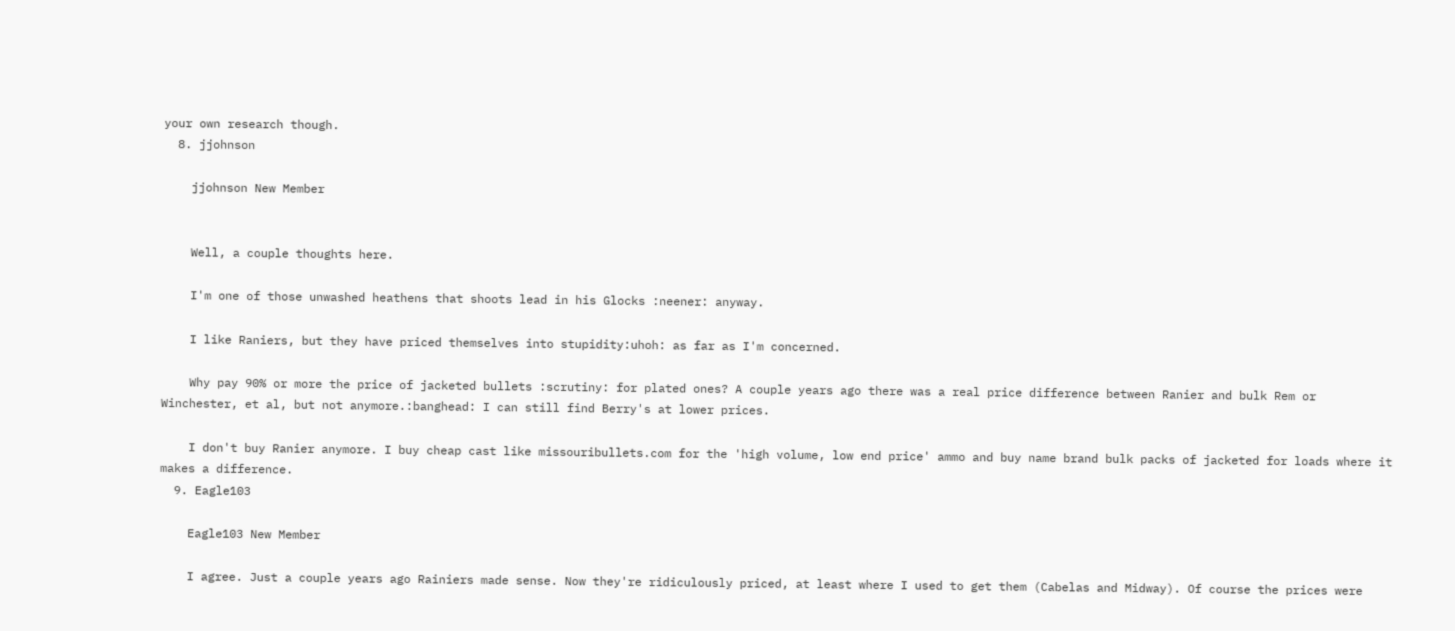your own research though.
  8. jjohnson

    jjohnson New Member


    Well, a couple thoughts here.

    I'm one of those unwashed heathens that shoots lead in his Glocks :neener: anyway.

    I like Raniers, but they have priced themselves into stupidity:uhoh: as far as I'm concerned.

    Why pay 90% or more the price of jacketed bullets :scrutiny: for plated ones? A couple years ago there was a real price difference between Ranier and bulk Rem or Winchester, et al, but not anymore.:banghead: I can still find Berry's at lower prices.

    I don't buy Ranier anymore. I buy cheap cast like missouribullets.com for the 'high volume, low end price' ammo and buy name brand bulk packs of jacketed for loads where it makes a difference.
  9. Eagle103

    Eagle103 New Member

    I agree. Just a couple years ago Rainiers made sense. Now they're ridiculously priced, at least where I used to get them (Cabelas and Midway). Of course the prices were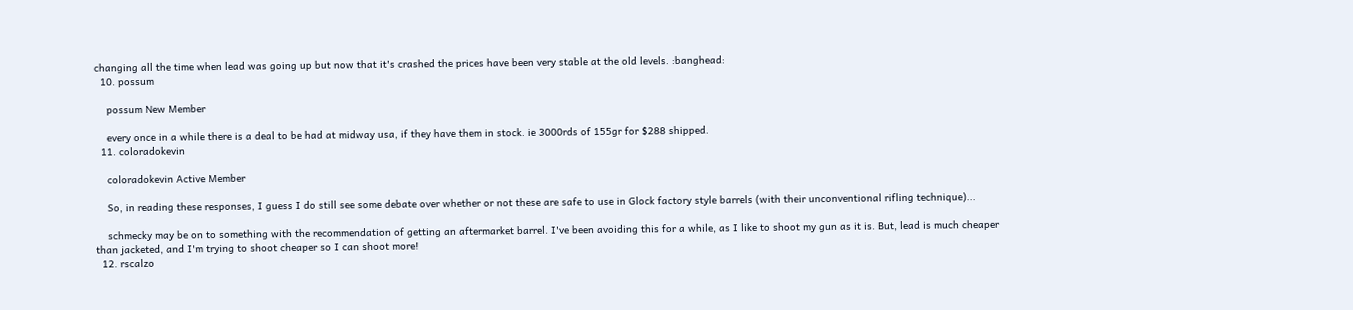changing all the time when lead was going up but now that it's crashed the prices have been very stable at the old levels. :banghead:
  10. possum

    possum New Member

    every once in a while there is a deal to be had at midway usa, if they have them in stock. ie 3000rds of 155gr for $288 shipped.
  11. coloradokevin

    coloradokevin Active Member

    So, in reading these responses, I guess I do still see some debate over whether or not these are safe to use in Glock factory style barrels (with their unconventional rifling technique)...

    schmecky may be on to something with the recommendation of getting an aftermarket barrel. I've been avoiding this for a while, as I like to shoot my gun as it is. But, lead is much cheaper than jacketed, and I'm trying to shoot cheaper so I can shoot more!
  12. rscalzo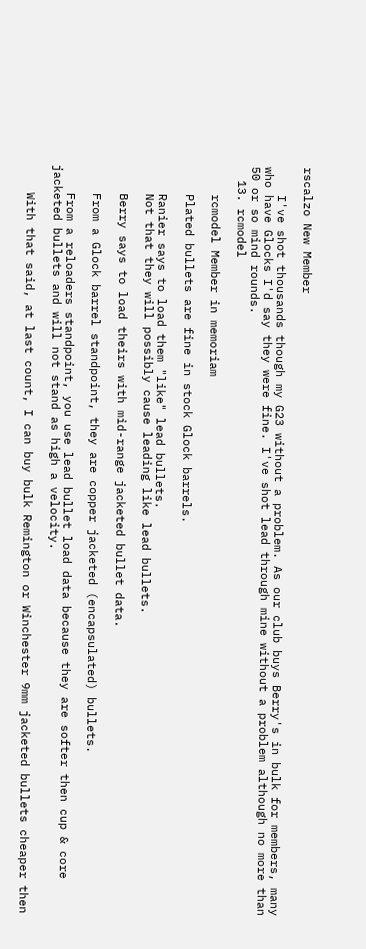rscalzo New Member

    I've shot thousands though my G23 without a problem. As our club buys Berry's in bulk for members, many who have Glocks I'd say they were fine. I've shot lead through mine without a problem although no more than 50 or so mind rounds.
  13. rcmodel

    rcmodel Member in memoriam

    Plated bullets are fine in stock Glock barrels.

    Ranier says to load them "like" lead bullets.
    Not that they will possibly cause leading like lead bullets.

    Berry says to load theirs with mid-range jacketed bullet data.

    From a Glock barrel standpoint, they are copper jacketed (encapsulated) bullets.

    From a reloaders standpoint, you use lead bullet load data because they are softer then cup & core jacketed bullets and will not stand as high a velocity.

    With that said, at last count, I can buy bulk Remington or Winchester 9mm jacketed bullets cheaper then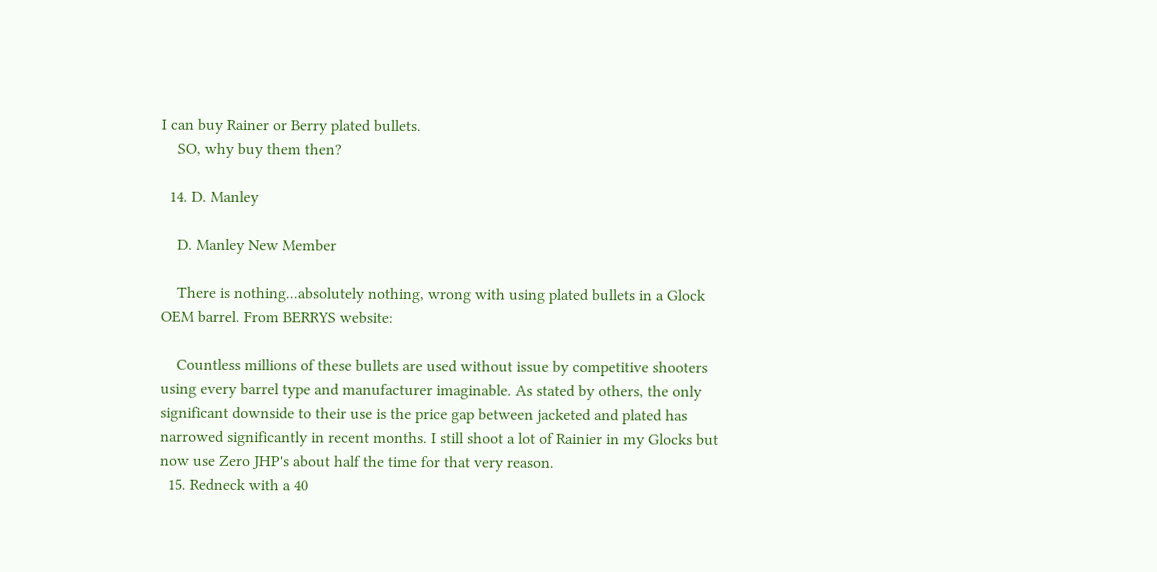I can buy Rainer or Berry plated bullets.
    SO, why buy them then?

  14. D. Manley

    D. Manley New Member

    There is nothing...absolutely nothing, wrong with using plated bullets in a Glock OEM barrel. From BERRYS website:

    Countless millions of these bullets are used without issue by competitive shooters using every barrel type and manufacturer imaginable. As stated by others, the only significant downside to their use is the price gap between jacketed and plated has narrowed significantly in recent months. I still shoot a lot of Rainier in my Glocks but now use Zero JHP's about half the time for that very reason.
  15. Redneck with a 40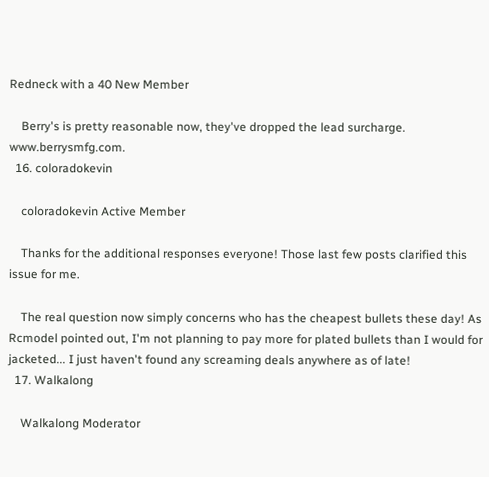Redneck with a 40 New Member

    Berry's is pretty reasonable now, they've dropped the lead surcharge. www.berrysmfg.com.
  16. coloradokevin

    coloradokevin Active Member

    Thanks for the additional responses everyone! Those last few posts clarified this issue for me.

    The real question now simply concerns who has the cheapest bullets these day! As Rcmodel pointed out, I'm not planning to pay more for plated bullets than I would for jacketed... I just haven't found any screaming deals anywhere as of late!
  17. Walkalong

    Walkalong Moderator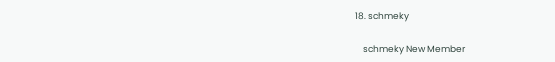18. schmeky

    schmeky New Member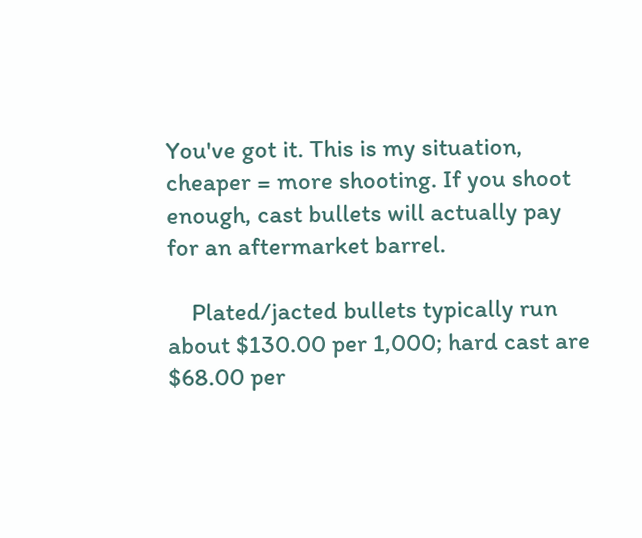You've got it. This is my situation, cheaper = more shooting. If you shoot enough, cast bullets will actually pay for an aftermarket barrel.

    Plated/jacted bullets typically run about $130.00 per 1,000; hard cast are $68.00 per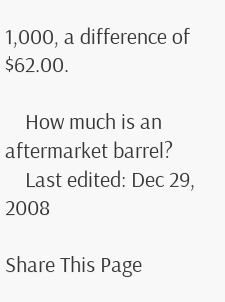1,000, a difference of $62.00.

    How much is an aftermarket barrel?
    Last edited: Dec 29, 2008

Share This Page